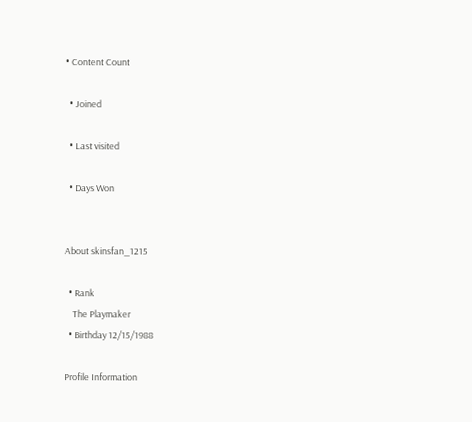• Content Count

  • Joined

  • Last visited

  • Days Won


About skinsfan_1215

  • Rank
    The Playmaker
  • Birthday 12/15/1988

Profile Information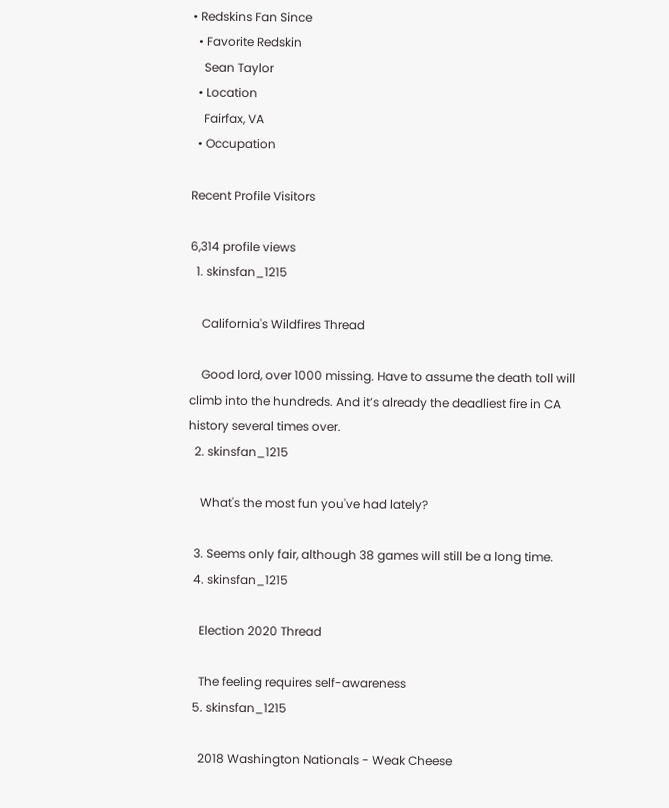• Redskins Fan Since
  • Favorite Redskin
    Sean Taylor
  • Location
    Fairfax, VA
  • Occupation

Recent Profile Visitors

6,314 profile views
  1. skinsfan_1215

    California's Wildfires Thread

    Good lord, over 1000 missing. Have to assume the death toll will climb into the hundreds. And it’s already the deadliest fire in CA history several times over.
  2. skinsfan_1215

    What's the most fun you've had lately?

  3. Seems only fair, although 38 games will still be a long time.
  4. skinsfan_1215

    Election 2020 Thread

    The feeling requires self-awareness
  5. skinsfan_1215

    2018 Washington Nationals - Weak Cheese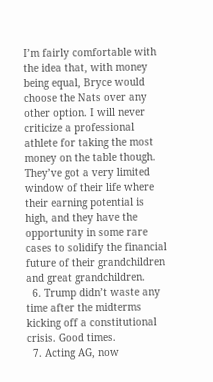I’m fairly comfortable with the idea that, with money being equal, Bryce would choose the Nats over any other option. I will never criticize a professional athlete for taking the most money on the table though. They’ve got a very limited window of their life where their earning potential is high, and they have the opportunity in some rare cases to solidify the financial future of their grandchildren and great grandchildren.
  6. Trump didn’t waste any time after the midterms kicking off a constitutional crisis. Good times.
  7. Acting AG, now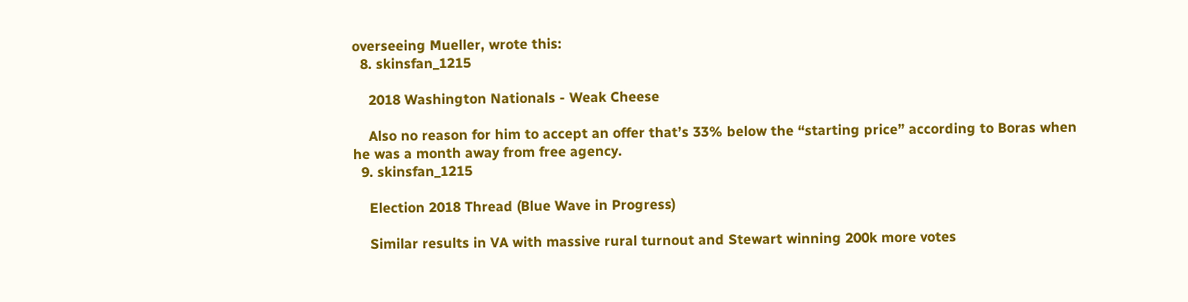overseeing Mueller, wrote this:
  8. skinsfan_1215

    2018 Washington Nationals - Weak Cheese

    Also no reason for him to accept an offer that’s 33% below the “starting price” according to Boras when he was a month away from free agency.
  9. skinsfan_1215

    Election 2018 Thread (Blue Wave in Progress)

    Similar results in VA with massive rural turnout and Stewart winning 200k more votes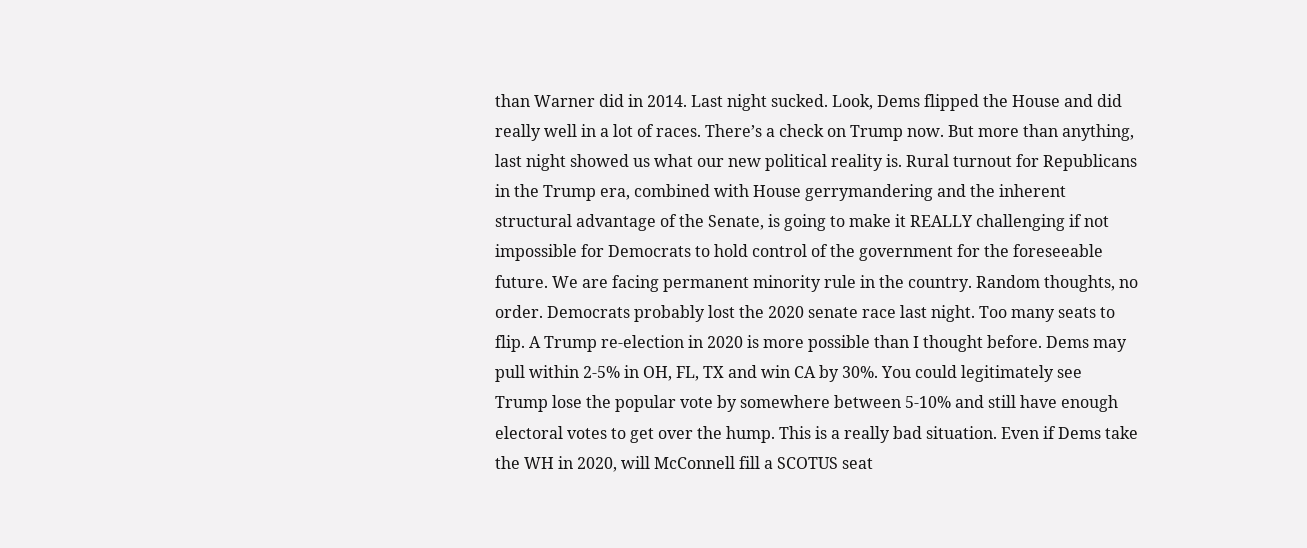than Warner did in 2014. Last night sucked. Look, Dems flipped the House and did really well in a lot of races. There’s a check on Trump now. But more than anything, last night showed us what our new political reality is. Rural turnout for Republicans in the Trump era, combined with House gerrymandering and the inherent structural advantage of the Senate, is going to make it REALLY challenging if not impossible for Democrats to hold control of the government for the foreseeable future. We are facing permanent minority rule in the country. Random thoughts, no order. Democrats probably lost the 2020 senate race last night. Too many seats to flip. A Trump re-election in 2020 is more possible than I thought before. Dems may pull within 2-5% in OH, FL, TX and win CA by 30%. You could legitimately see Trump lose the popular vote by somewhere between 5-10% and still have enough electoral votes to get over the hump. This is a really bad situation. Even if Dems take the WH in 2020, will McConnell fill a SCOTUS seat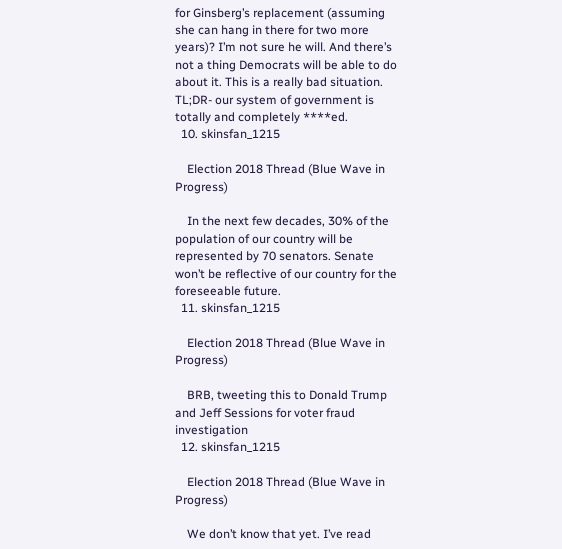for Ginsberg’s replacement (assuming she can hang in there for two more years)? I’m not sure he will. And there’s not a thing Democrats will be able to do about it. This is a really bad situation. TL;DR- our system of government is totally and completely ****ed.
  10. skinsfan_1215

    Election 2018 Thread (Blue Wave in Progress)

    In the next few decades, 30% of the population of our country will be represented by 70 senators. Senate won’t be reflective of our country for the foreseeable future.
  11. skinsfan_1215

    Election 2018 Thread (Blue Wave in Progress)

    BRB, tweeting this to Donald Trump and Jeff Sessions for voter fraud investigation
  12. skinsfan_1215

    Election 2018 Thread (Blue Wave in Progress)

    We don’t know that yet. I’ve read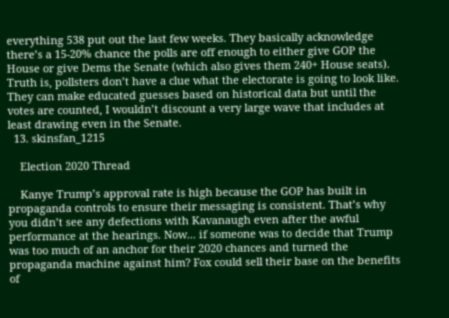everything 538 put out the last few weeks. They basically acknowledge there’s a 15-20% chance the polls are off enough to either give GOP the House or give Dems the Senate (which also gives them 240+ House seats). Truth is, pollsters don’t have a clue what the electorate is going to look like. They can make educated guesses based on historical data but until the votes are counted, I wouldn’t discount a very large wave that includes at least drawing even in the Senate.
  13. skinsfan_1215

    Election 2020 Thread

    Kanye Trump’s approval rate is high because the GOP has built in propaganda controls to ensure their messaging is consistent. That’s why you didn’t see any defections with Kavanaugh even after the awful performance at the hearings. Now... if someone was to decide that Trump was too much of an anchor for their 2020 chances and turned the propaganda machine against him? Fox could sell their base on the benefits of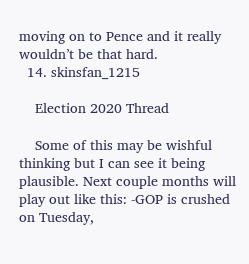moving on to Pence and it really wouldn’t be that hard.
  14. skinsfan_1215

    Election 2020 Thread

    Some of this may be wishful thinking but I can see it being plausible. Next couple months will play out like this: -GOP is crushed on Tuesday,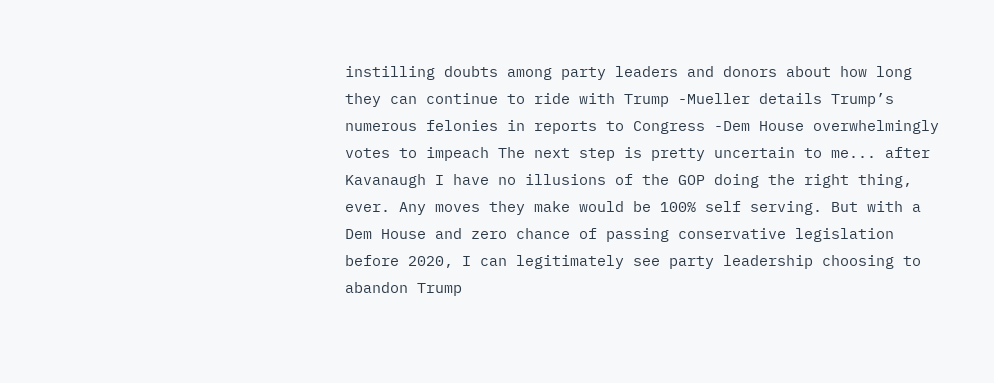instilling doubts among party leaders and donors about how long they can continue to ride with Trump -Mueller details Trump’s numerous felonies in reports to Congress -Dem House overwhelmingly votes to impeach The next step is pretty uncertain to me... after Kavanaugh I have no illusions of the GOP doing the right thing, ever. Any moves they make would be 100% self serving. But with a Dem House and zero chance of passing conservative legislation before 2020, I can legitimately see party leadership choosing to abandon Trump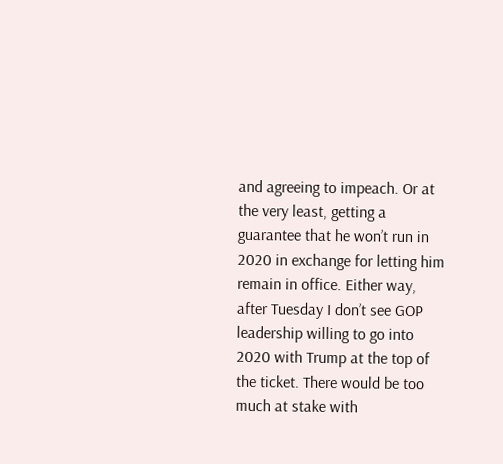and agreeing to impeach. Or at the very least, getting a guarantee that he won’t run in 2020 in exchange for letting him remain in office. Either way, after Tuesday I don’t see GOP leadership willing to go into 2020 with Trump at the top of the ticket. There would be too much at stake with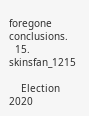foregone conclusions.
  15. skinsfan_1215

    Election 2020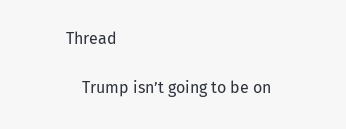Thread

    Trump isn’t going to be on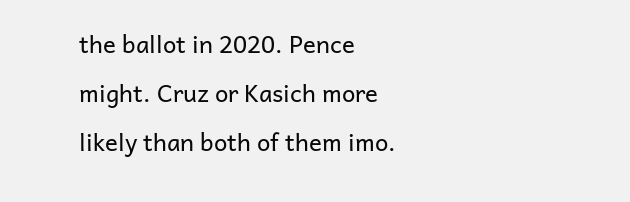the ballot in 2020. Pence might. Cruz or Kasich more likely than both of them imo.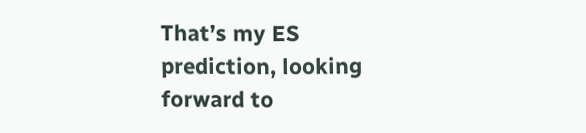That’s my ES prediction, looking forward to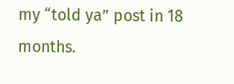my “told ya” post in 18 months.